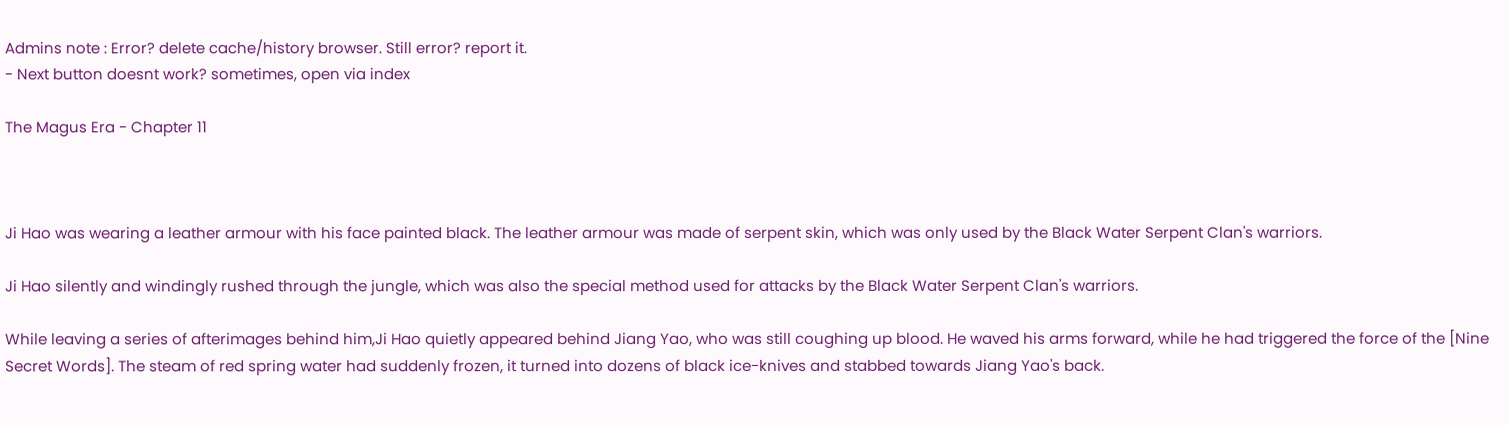Admins note : Error? delete cache/history browser. Still error? report it.
- Next button doesnt work? sometimes, open via index

The Magus Era - Chapter 11



Ji Hao was wearing a leather armour with his face painted black. The leather armour was made of serpent skin, which was only used by the Black Water Serpent Clan's warriors.

Ji Hao silently and windingly rushed through the jungle, which was also the special method used for attacks by the Black Water Serpent Clan's warriors.

While leaving a series of afterimages behind him,Ji Hao quietly appeared behind Jiang Yao, who was still coughing up blood. He waved his arms forward, while he had triggered the force of the [Nine Secret Words]. The steam of red spring water had suddenly frozen, it turned into dozens of black ice-knives and stabbed towards Jiang Yao's back.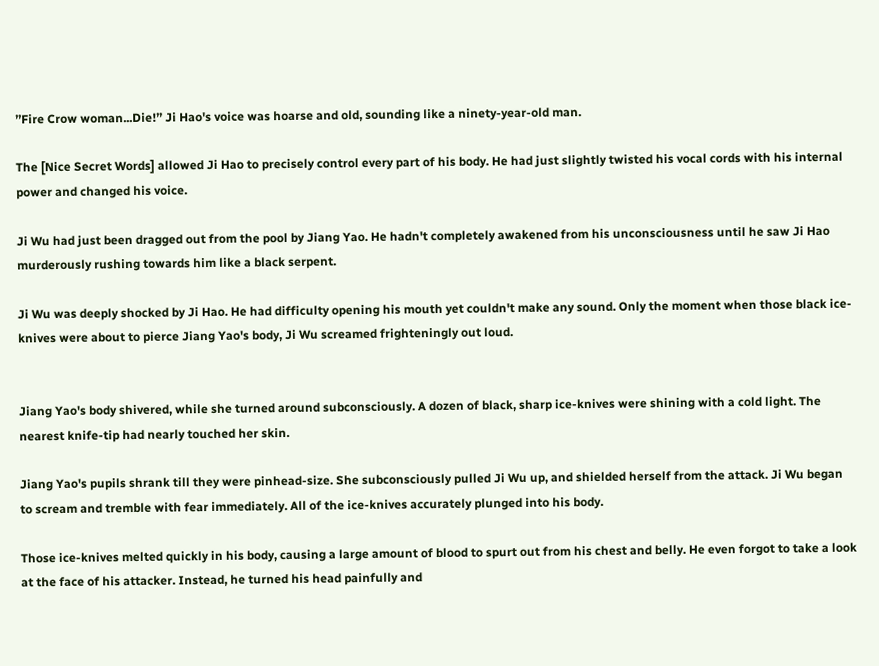’’Fire Crow woman...Die!’’ Ji Hao's voice was hoarse and old, sounding like a ninety-year-old man.

The [Nice Secret Words] allowed Ji Hao to precisely control every part of his body. He had just slightly twisted his vocal cords with his internal power and changed his voice.

Ji Wu had just been dragged out from the pool by Jiang Yao. He hadn't completely awakened from his unconsciousness until he saw Ji Hao murderously rushing towards him like a black serpent.

Ji Wu was deeply shocked by Ji Hao. He had difficulty opening his mouth yet couldn't make any sound. Only the moment when those black ice-knives were about to pierce Jiang Yao's body, Ji Wu screamed frighteningly out loud.


Jiang Yao's body shivered, while she turned around subconsciously. A dozen of black, sharp ice-knives were shining with a cold light. The nearest knife-tip had nearly touched her skin.

Jiang Yao's pupils shrank till they were pinhead-size. She subconsciously pulled Ji Wu up, and shielded herself from the attack. Ji Wu began to scream and tremble with fear immediately. All of the ice-knives accurately plunged into his body.

Those ice-knives melted quickly in his body, causing a large amount of blood to spurt out from his chest and belly. He even forgot to take a look at the face of his attacker. Instead, he turned his head painfully and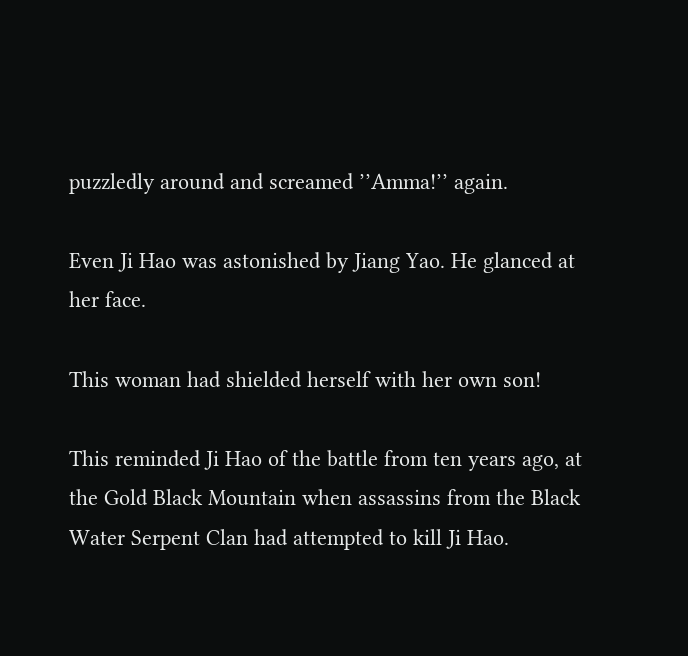puzzledly around and screamed ’’Amma!’’ again.

Even Ji Hao was astonished by Jiang Yao. He glanced at her face.

This woman had shielded herself with her own son!

This reminded Ji Hao of the battle from ten years ago, at the Gold Black Mountain when assassins from the Black Water Serpent Clan had attempted to kill Ji Hao.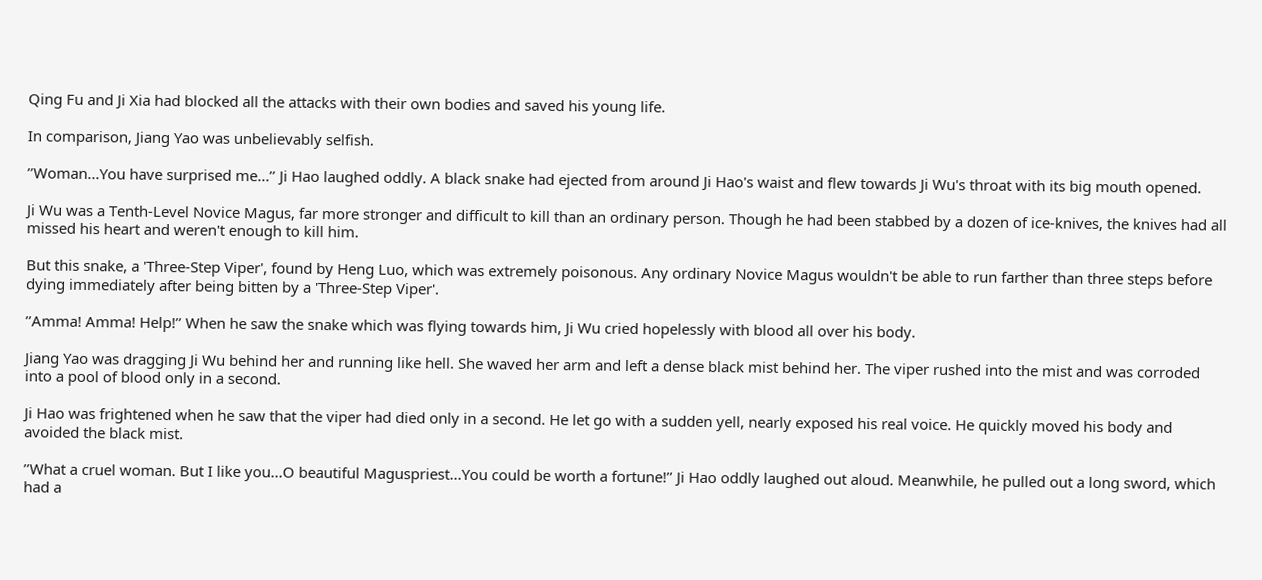Qing Fu and Ji Xia had blocked all the attacks with their own bodies and saved his young life.

In comparison, Jiang Yao was unbelievably selfish.

’’Woman...You have surprised me...’’ Ji Hao laughed oddly. A black snake had ejected from around Ji Hao's waist and flew towards Ji Wu's throat with its big mouth opened.

Ji Wu was a Tenth-Level Novice Magus, far more stronger and difficult to kill than an ordinary person. Though he had been stabbed by a dozen of ice-knives, the knives had all missed his heart and weren't enough to kill him.

But this snake, a 'Three-Step Viper', found by Heng Luo, which was extremely poisonous. Any ordinary Novice Magus wouldn't be able to run farther than three steps before dying immediately after being bitten by a 'Three-Step Viper'.

’’Amma! Amma! Help!’’ When he saw the snake which was flying towards him, Ji Wu cried hopelessly with blood all over his body.

Jiang Yao was dragging Ji Wu behind her and running like hell. She waved her arm and left a dense black mist behind her. The viper rushed into the mist and was corroded into a pool of blood only in a second.

Ji Hao was frightened when he saw that the viper had died only in a second. He let go with a sudden yell, nearly exposed his real voice. He quickly moved his body and avoided the black mist.

’’What a cruel woman. But I like you...O beautiful Maguspriest...You could be worth a fortune!’’ Ji Hao oddly laughed out aloud. Meanwhile, he pulled out a long sword, which had a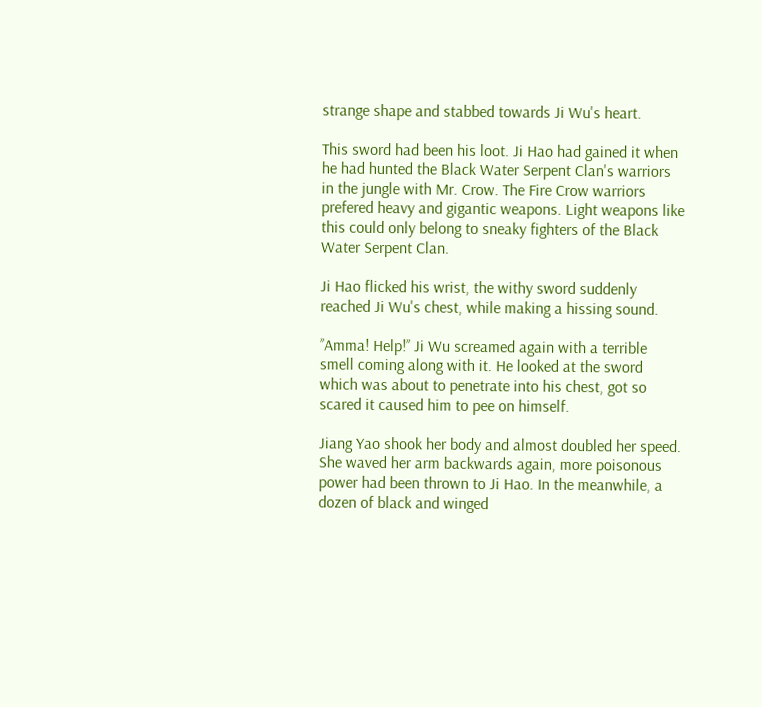strange shape and stabbed towards Ji Wu's heart.

This sword had been his loot. Ji Hao had gained it when he had hunted the Black Water Serpent Clan's warriors in the jungle with Mr. Crow. The Fire Crow warriors prefered heavy and gigantic weapons. Light weapons like this could only belong to sneaky fighters of the Black Water Serpent Clan.

Ji Hao flicked his wrist, the withy sword suddenly reached Ji Wu's chest, while making a hissing sound.

’’Amma! Help!’’ Ji Wu screamed again with a terrible smell coming along with it. He looked at the sword which was about to penetrate into his chest, got so scared it caused him to pee on himself.

Jiang Yao shook her body and almost doubled her speed. She waved her arm backwards again, more poisonous power had been thrown to Ji Hao. In the meanwhile, a dozen of black and winged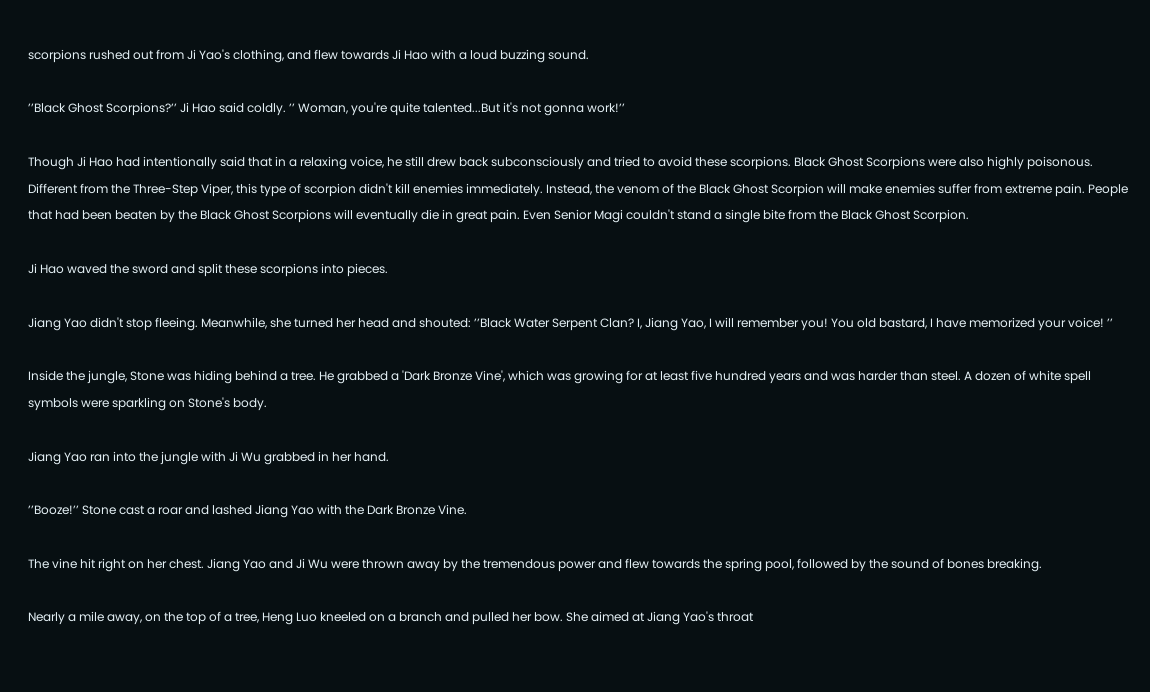scorpions rushed out from Ji Yao's clothing, and flew towards Ji Hao with a loud buzzing sound.

’’Black Ghost Scorpions?’’ Ji Hao said coldly. ’’ Woman, you're quite talented...But it's not gonna work!’’

Though Ji Hao had intentionally said that in a relaxing voice, he still drew back subconsciously and tried to avoid these scorpions. Black Ghost Scorpions were also highly poisonous. Different from the Three-Step Viper, this type of scorpion didn't kill enemies immediately. Instead, the venom of the Black Ghost Scorpion will make enemies suffer from extreme pain. People that had been beaten by the Black Ghost Scorpions will eventually die in great pain. Even Senior Magi couldn't stand a single bite from the Black Ghost Scorpion.

Ji Hao waved the sword and split these scorpions into pieces.

Jiang Yao didn't stop fleeing. Meanwhile, she turned her head and shouted: ’’Black Water Serpent Clan? I, Jiang Yao, I will remember you! You old bastard, I have memorized your voice! ’’

Inside the jungle, Stone was hiding behind a tree. He grabbed a 'Dark Bronze Vine', which was growing for at least five hundred years and was harder than steel. A dozen of white spell symbols were sparkling on Stone's body.

Jiang Yao ran into the jungle with Ji Wu grabbed in her hand.

’’Booze!’’ Stone cast a roar and lashed Jiang Yao with the Dark Bronze Vine.

The vine hit right on her chest. Jiang Yao and Ji Wu were thrown away by the tremendous power and flew towards the spring pool, followed by the sound of bones breaking.

Nearly a mile away, on the top of a tree, Heng Luo kneeled on a branch and pulled her bow. She aimed at Jiang Yao's throat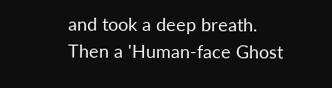and took a deep breath. Then a 'Human-face Ghost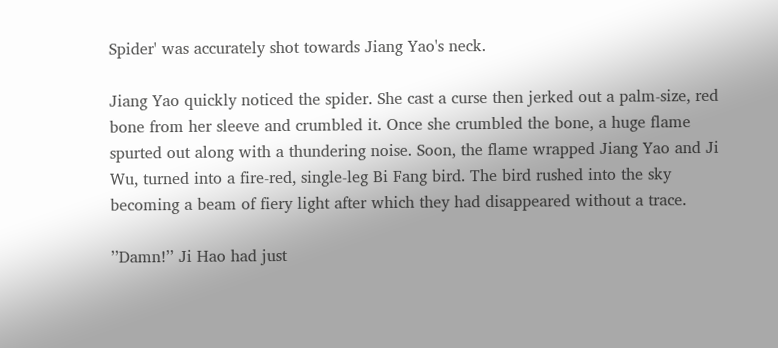Spider' was accurately shot towards Jiang Yao's neck.

Jiang Yao quickly noticed the spider. She cast a curse then jerked out a palm-size, red bone from her sleeve and crumbled it. Once she crumbled the bone, a huge flame spurted out along with a thundering noise. Soon, the flame wrapped Jiang Yao and Ji Wu, turned into a fire-red, single-leg Bi Fang bird. The bird rushed into the sky becoming a beam of fiery light after which they had disappeared without a trace.

’’Damn!’’ Ji Hao had just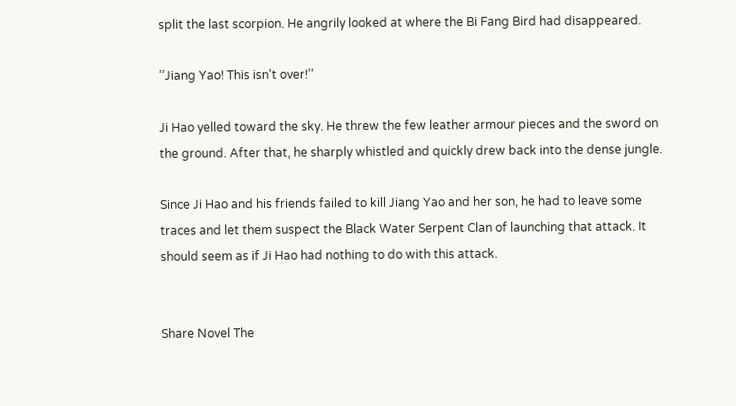split the last scorpion. He angrily looked at where the Bi Fang Bird had disappeared.

’’Jiang Yao! This isn't over!’’

Ji Hao yelled toward the sky. He threw the few leather armour pieces and the sword on the ground. After that, he sharply whistled and quickly drew back into the dense jungle.

Since Ji Hao and his friends failed to kill Jiang Yao and her son, he had to leave some traces and let them suspect the Black Water Serpent Clan of launching that attack. It should seem as if Ji Hao had nothing to do with this attack.


Share Novel The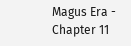Magus Era - Chapter 11